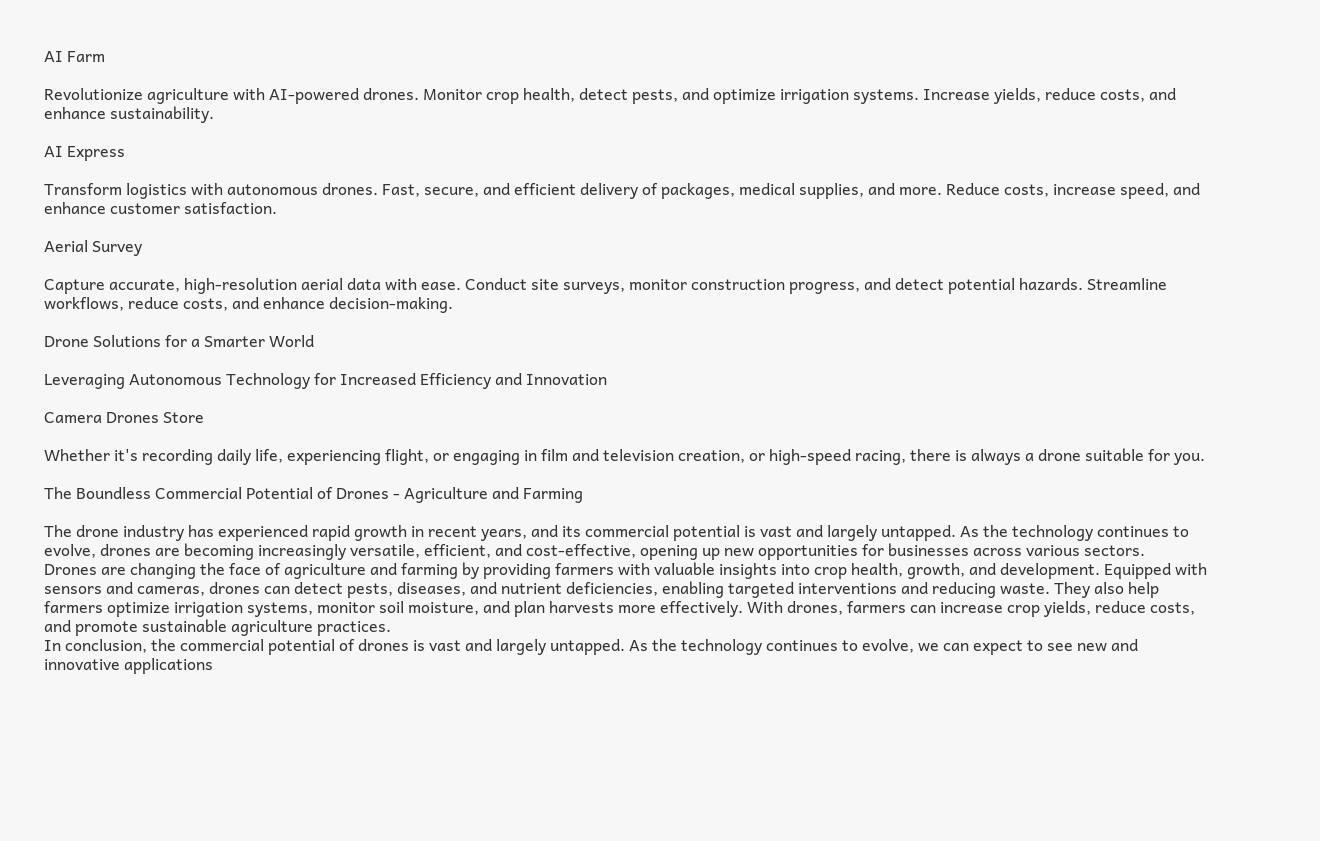AI Farm

Revolutionize agriculture with AI-powered drones. Monitor crop health, detect pests, and optimize irrigation systems. Increase yields, reduce costs, and enhance sustainability.

AI Express

Transform logistics with autonomous drones. Fast, secure, and efficient delivery of packages, medical supplies, and more. Reduce costs, increase speed, and enhance customer satisfaction.

Aerial Survey

Capture accurate, high-resolution aerial data with ease. Conduct site surveys, monitor construction progress, and detect potential hazards. Streamline workflows, reduce costs, and enhance decision-making.

Drone Solutions for a Smarter World

Leveraging Autonomous Technology for Increased Efficiency and Innovation

Camera Drones Store

Whether it's recording daily life, experiencing flight, or engaging in film and television creation, or high-speed racing, there is always a drone suitable for you.

The Boundless Commercial Potential of Drones - Agriculture and Farming

The drone industry has experienced rapid growth in recent years, and its commercial potential is vast and largely untapped. As the technology continues to evolve, drones are becoming increasingly versatile, efficient, and cost-effective, opening up new opportunities for businesses across various sectors.
Drones are changing the face of agriculture and farming by providing farmers with valuable insights into crop health, growth, and development. Equipped with sensors and cameras, drones can detect pests, diseases, and nutrient deficiencies, enabling targeted interventions and reducing waste. They also help farmers optimize irrigation systems, monitor soil moisture, and plan harvests more effectively. With drones, farmers can increase crop yields, reduce costs, and promote sustainable agriculture practices.
In conclusion, the commercial potential of drones is vast and largely untapped. As the technology continues to evolve, we can expect to see new and innovative applications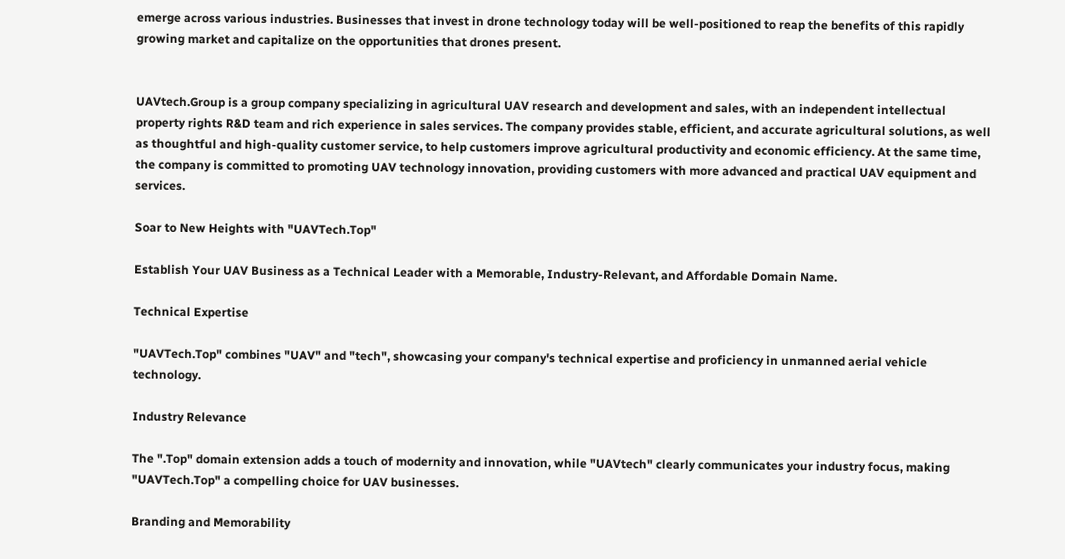emerge across various industries. Businesses that invest in drone technology today will be well-positioned to reap the benefits of this rapidly growing market and capitalize on the opportunities that drones present.


UAVtech.Group is a group company specializing in agricultural UAV research and development and sales, with an independent intellectual property rights R&D team and rich experience in sales services. The company provides stable, efficient, and accurate agricultural solutions, as well as thoughtful and high-quality customer service, to help customers improve agricultural productivity and economic efficiency. At the same time, the company is committed to promoting UAV technology innovation, providing customers with more advanced and practical UAV equipment and services.

Soar to New Heights with "UAVTech.Top"

Establish Your UAV Business as a Technical Leader with a Memorable, Industry-Relevant, and Affordable Domain Name.

Technical Expertise

"UAVTech.Top" combines "UAV" and "tech", showcasing your company's technical expertise and proficiency in unmanned aerial vehicle technology.

Industry Relevance

The ".Top" domain extension adds a touch of modernity and innovation, while "UAVtech" clearly communicates your industry focus, making "UAVTech.Top" a compelling choice for UAV businesses.

Branding and Memorability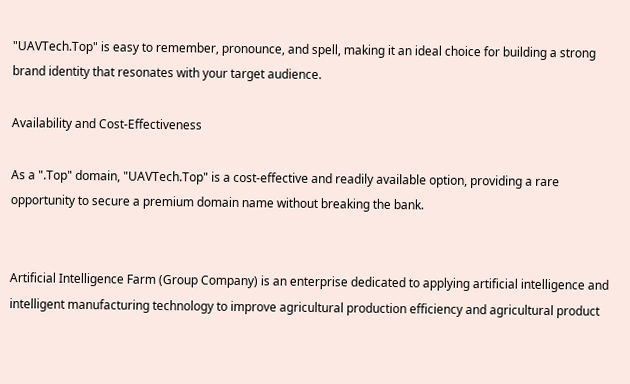"UAVTech.Top" is easy to remember, pronounce, and spell, making it an ideal choice for building a strong brand identity that resonates with your target audience.

Availability and Cost-Effectiveness

As a ".Top" domain, "UAVTech.Top" is a cost-effective and readily available option, providing a rare opportunity to secure a premium domain name without breaking the bank.


Artificial Intelligence Farm (Group Company) is an enterprise dedicated to applying artificial intelligence and intelligent manufacturing technology to improve agricultural production efficiency and agricultural product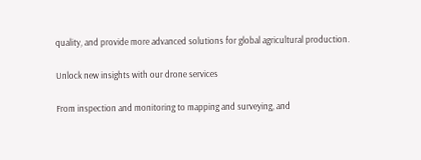quality, and provide more advanced solutions for global agricultural production.

Unlock new insights with our drone services

From inspection and monitoring to mapping and surveying, and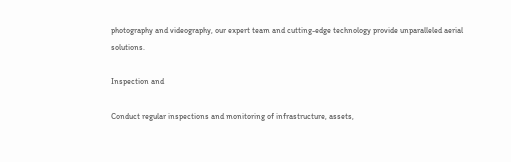photography and videography, our expert team and cutting-edge technology provide unparalleled aerial solutions.

Inspection and

Conduct regular inspections and monitoring of infrastructure, assets,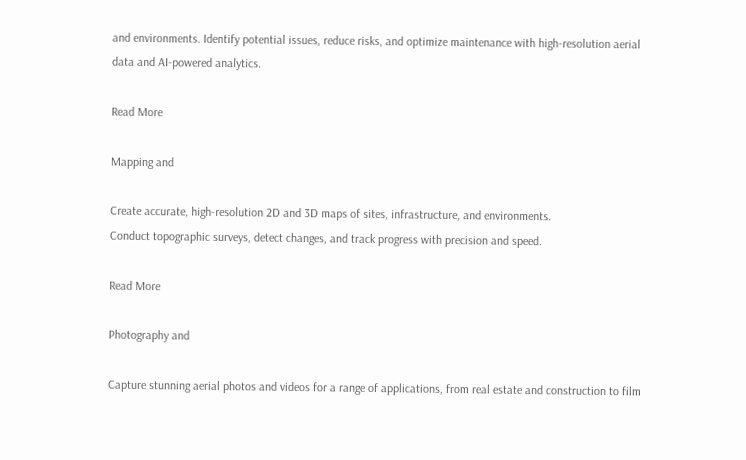and environments. Identify potential issues, reduce risks, and optimize maintenance with high-resolution aerial data and AI-powered analytics.

Read More

Mapping and

Create accurate, high-resolution 2D and 3D maps of sites, infrastructure, and environments.
Conduct topographic surveys, detect changes, and track progress with precision and speed.

Read More

Photography and

Capture stunning aerial photos and videos for a range of applications, from real estate and construction to film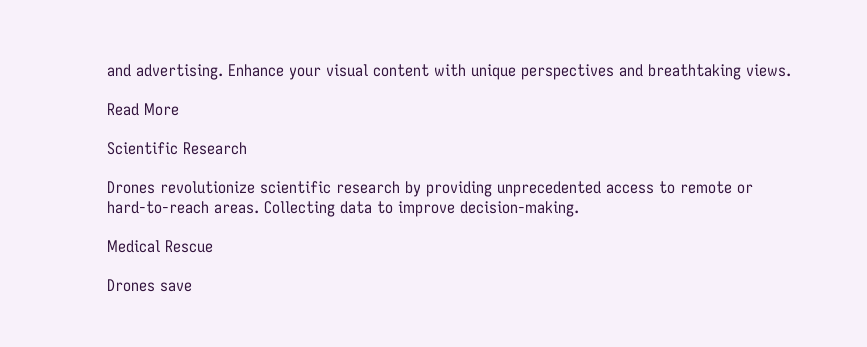and advertising. Enhance your visual content with unique perspectives and breathtaking views.

Read More

Scientific Research

Drones revolutionize scientific research by providing unprecedented access to remote or hard-to-reach areas. Collecting data to improve decision-making.

Medical Rescue

Drones save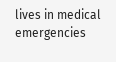lives in medical emergencies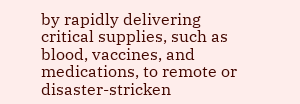by rapidly delivering critical supplies, such as blood, vaccines, and medications, to remote or disaster-stricken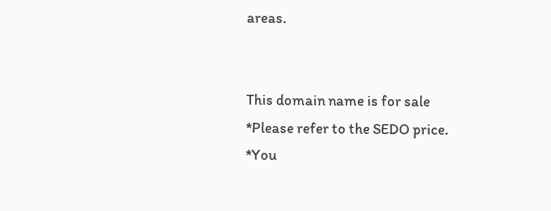areas.


This domain name is for sale
*Please refer to the SEDO price.
*You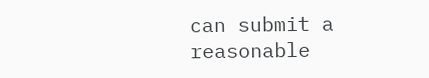can submit a reasonable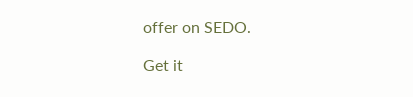offer on SEDO.

Get it